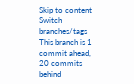Skip to content
Switch branches/tags
This branch is 1 commit ahead, 20 commits behind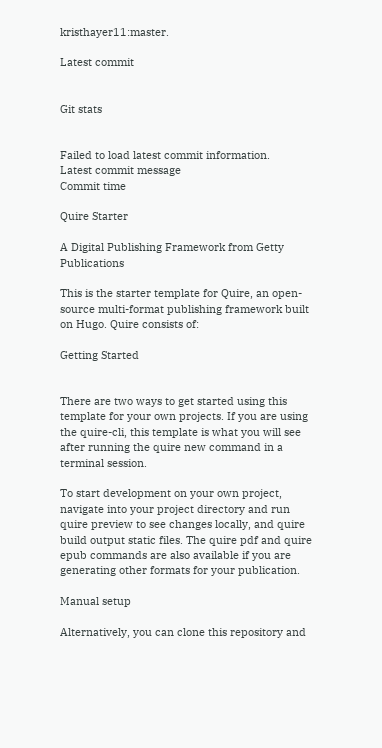kristhayer11:master.

Latest commit


Git stats


Failed to load latest commit information.
Latest commit message
Commit time

Quire Starter

A Digital Publishing Framework from Getty Publications

This is the starter template for Quire, an open-source multi-format publishing framework built on Hugo. Quire consists of:

Getting Started


There are two ways to get started using this template for your own projects. If you are using the quire-cli, this template is what you will see after running the quire new command in a terminal session.

To start development on your own project, navigate into your project directory and run quire preview to see changes locally, and quire build output static files. The quire pdf and quire epub commands are also available if you are generating other formats for your publication.

Manual setup

Alternatively, you can clone this repository and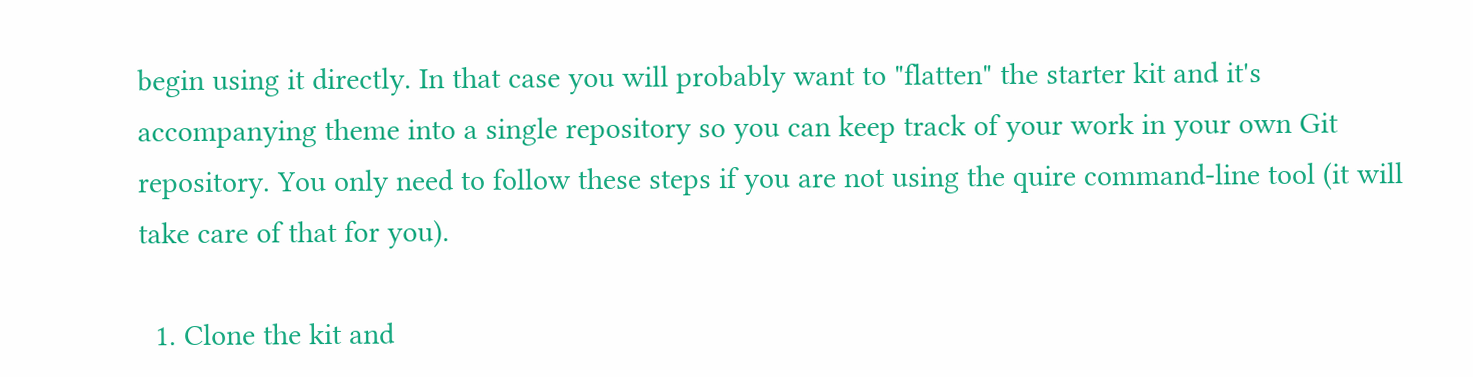begin using it directly. In that case you will probably want to "flatten" the starter kit and it's accompanying theme into a single repository so you can keep track of your work in your own Git repository. You only need to follow these steps if you are not using the quire command-line tool (it will take care of that for you).

  1. Clone the kit and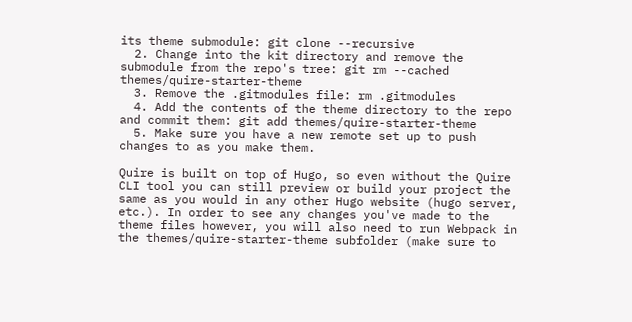its theme submodule: git clone --recursive
  2. Change into the kit directory and remove the submodule from the repo's tree: git rm --cached themes/quire-starter-theme
  3. Remove the .gitmodules file: rm .gitmodules
  4. Add the contents of the theme directory to the repo and commit them: git add themes/quire-starter-theme
  5. Make sure you have a new remote set up to push changes to as you make them.

Quire is built on top of Hugo, so even without the Quire CLI tool you can still preview or build your project the same as you would in any other Hugo website (hugo server, etc.). In order to see any changes you've made to the theme files however, you will also need to run Webpack in the themes/quire-starter-theme subfolder (make sure to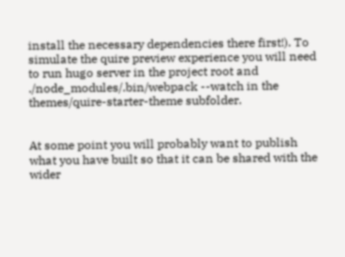install the necessary dependencies there first!). To simulate the quire preview experience you will need to run hugo server in the project root and ./node_modules/.bin/webpack --watch in the themes/quire-starter-theme subfolder.


At some point you will probably want to publish what you have built so that it can be shared with the wider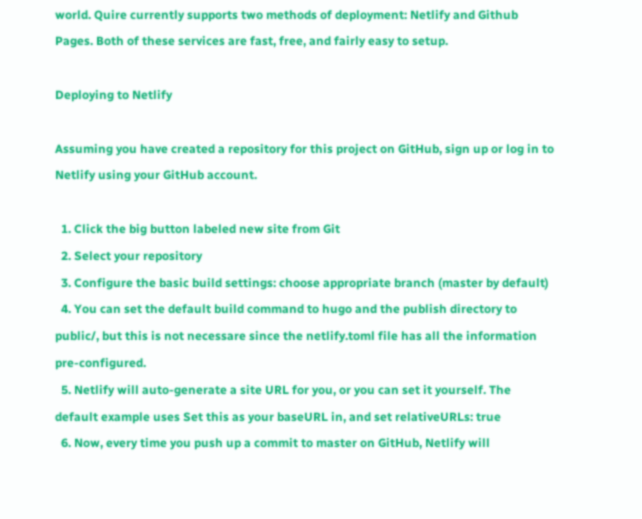world. Quire currently supports two methods of deployment: Netlify and Github Pages. Both of these services are fast, free, and fairly easy to setup.

Deploying to Netlify

Assuming you have created a repository for this project on GitHub, sign up or log in to Netlify using your GitHub account.

  1. Click the big button labeled new site from Git
  2. Select your repository
  3. Configure the basic build settings: choose appropriate branch (master by default)
  4. You can set the default build command to hugo and the publish directory to public/, but this is not necessare since the netlify.toml file has all the information pre-configured.
  5. Netlify will auto-generate a site URL for you, or you can set it yourself. The default example uses Set this as your baseURL in, and set relativeURLs: true
  6. Now, every time you push up a commit to master on GitHub, Netlify will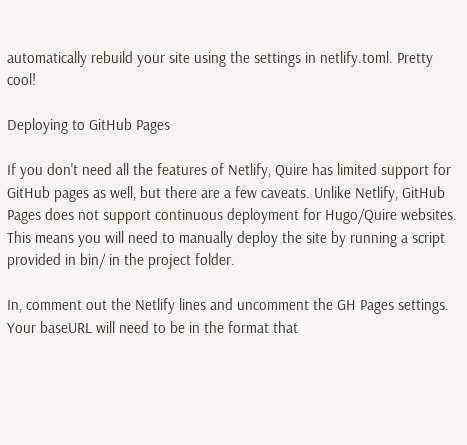automatically rebuild your site using the settings in netlify.toml. Pretty cool!

Deploying to GitHub Pages

If you don't need all the features of Netlify, Quire has limited support for GitHub pages as well, but there are a few caveats. Unlike Netlify, GitHub Pages does not support continuous deployment for Hugo/Quire websites. This means you will need to manually deploy the site by running a script provided in bin/ in the project folder.

In, comment out the Netlify lines and uncomment the GH Pages settings. Your baseURL will need to be in the format that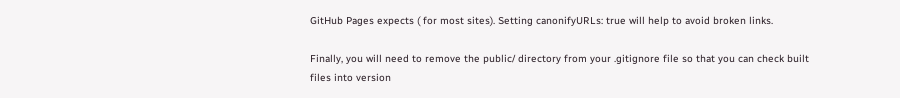GitHub Pages expects ( for most sites). Setting canonifyURLs: true will help to avoid broken links.

Finally, you will need to remove the public/ directory from your .gitignore file so that you can check built files into version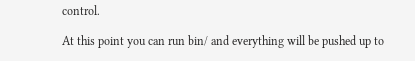control.

At this point you can run bin/ and everything will be pushed up to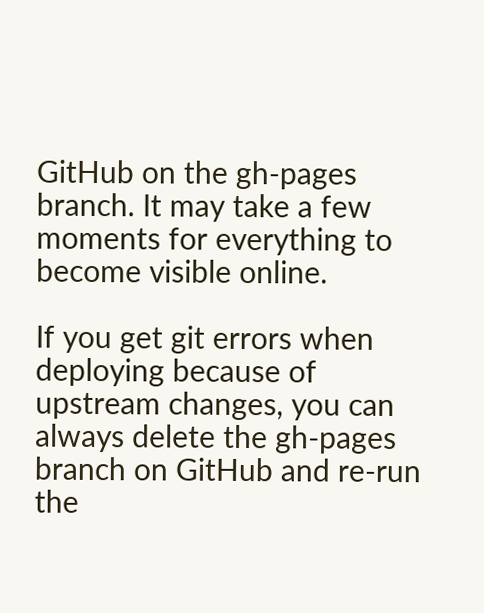GitHub on the gh-pages branch. It may take a few moments for everything to become visible online.

If you get git errors when deploying because of upstream changes, you can always delete the gh-pages branch on GitHub and re-run the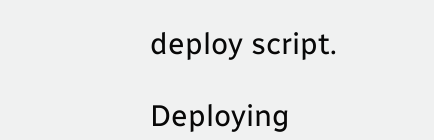deploy script.

Deploying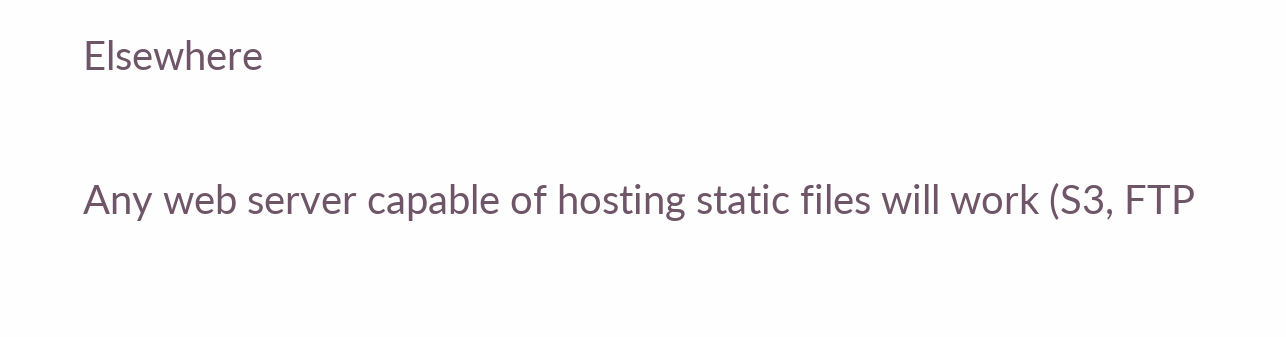Elsewhere

Any web server capable of hosting static files will work (S3, FTP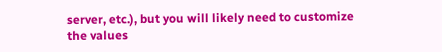server, etc.), but you will likely need to customize the values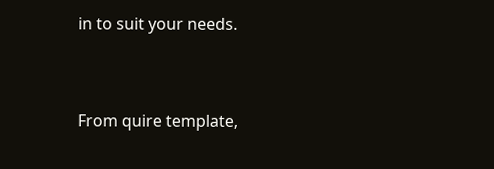in to suit your needs.


From quire template,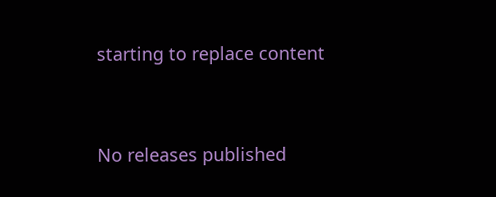starting to replace content



No releases published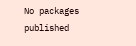No packages published